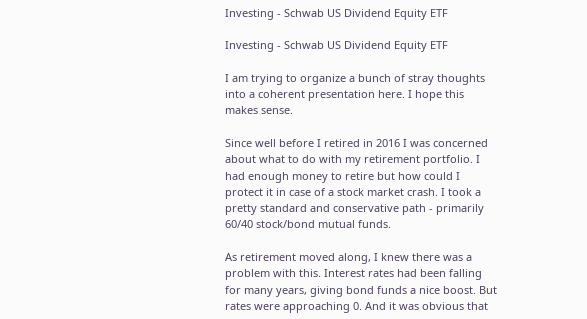Investing - Schwab US Dividend Equity ETF

Investing - Schwab US Dividend Equity ETF

I am trying to organize a bunch of stray thoughts into a coherent presentation here. I hope this makes sense.

Since well before I retired in 2016 I was concerned about what to do with my retirement portfolio. I had enough money to retire but how could I protect it in case of a stock market crash. I took a pretty standard and conservative path - primarily 60/40 stock/bond mutual funds.

As retirement moved along, I knew there was a problem with this. Interest rates had been falling for many years, giving bond funds a nice boost. But rates were approaching 0. And it was obvious that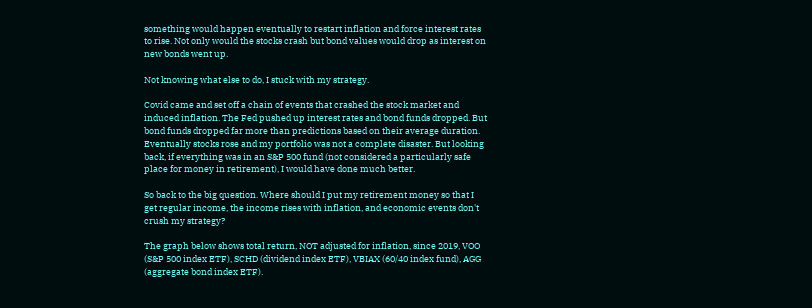something would happen eventually to restart inflation and force interest rates to rise. Not only would the stocks crash but bond values would drop as interest on new bonds went up.

Not knowing what else to do, I stuck with my strategy.

Covid came and set off a chain of events that crashed the stock market and induced inflation. The Fed pushed up interest rates and bond funds dropped. But bond funds dropped far more than predictions based on their average duration. Eventually stocks rose and my portfolio was not a complete disaster. But looking back, if everything was in an S&P 500 fund (not considered a particularly safe place for money in retirement), I would have done much better.

So back to the big question. Where should I put my retirement money so that I get regular income, the income rises with inflation, and economic events don't crush my strategy?

The graph below shows total return, NOT adjusted for inflation, since 2019, VOO (S&P 500 index ETF), SCHD (dividend index ETF), VBIAX (60/40 index fund), AGG (aggregate bond index ETF).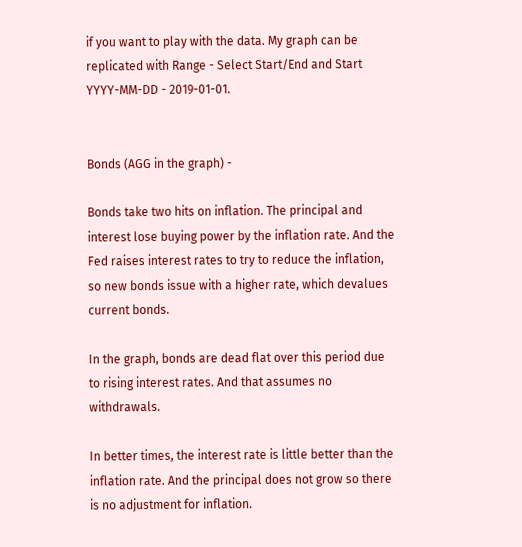if you want to play with the data. My graph can be replicated with Range - Select Start/End and Start YYYY-MM-DD - 2019-01-01.


Bonds (AGG in the graph) -

Bonds take two hits on inflation. The principal and interest lose buying power by the inflation rate. And the Fed raises interest rates to try to reduce the inflation, so new bonds issue with a higher rate, which devalues current bonds.

In the graph, bonds are dead flat over this period due to rising interest rates. And that assumes no withdrawals.

In better times, the interest rate is little better than the inflation rate. And the principal does not grow so there is no adjustment for inflation.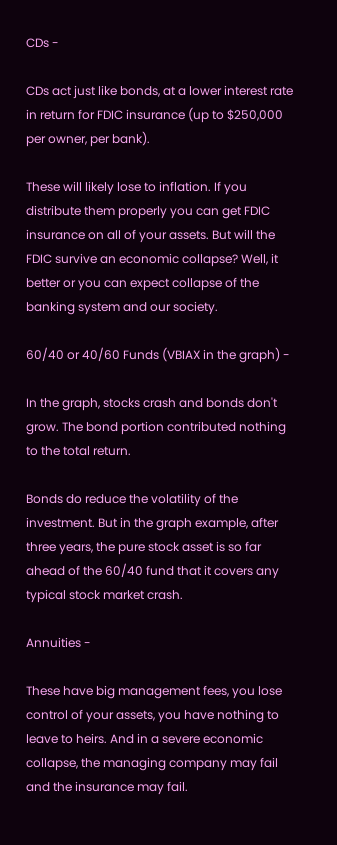CDs -

CDs act just like bonds, at a lower interest rate in return for FDIC insurance (up to $250,000 per owner, per bank).

These will likely lose to inflation. If you distribute them properly you can get FDIC insurance on all of your assets. But will the FDIC survive an economic collapse? Well, it better or you can expect collapse of the banking system and our society.

60/40 or 40/60 Funds (VBIAX in the graph) -

In the graph, stocks crash and bonds don't grow. The bond portion contributed nothing to the total return.

Bonds do reduce the volatility of the investment. But in the graph example, after three years, the pure stock asset is so far ahead of the 60/40 fund that it covers any typical stock market crash.

Annuities -

These have big management fees, you lose control of your assets, you have nothing to leave to heirs. And in a severe economic collapse, the managing company may fail and the insurance may fail.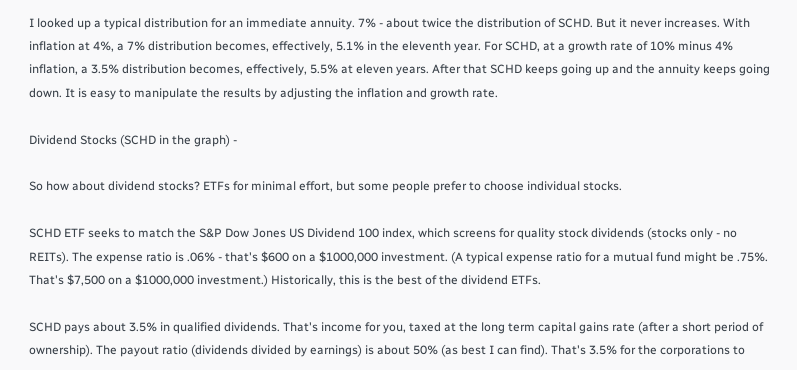I looked up a typical distribution for an immediate annuity. 7% - about twice the distribution of SCHD. But it never increases. With inflation at 4%, a 7% distribution becomes, effectively, 5.1% in the eleventh year. For SCHD, at a growth rate of 10% minus 4% inflation, a 3.5% distribution becomes, effectively, 5.5% at eleven years. After that SCHD keeps going up and the annuity keeps going down. It is easy to manipulate the results by adjusting the inflation and growth rate.

Dividend Stocks (SCHD in the graph) -

So how about dividend stocks? ETFs for minimal effort, but some people prefer to choose individual stocks.

SCHD ETF seeks to match the S&P Dow Jones US Dividend 100 index, which screens for quality stock dividends (stocks only - no REITs). The expense ratio is .06% - that's $600 on a $1000,000 investment. (A typical expense ratio for a mutual fund might be .75%. That's $7,500 on a $1000,000 investment.) Historically, this is the best of the dividend ETFs.

SCHD pays about 3.5% in qualified dividends. That's income for you, taxed at the long term capital gains rate (after a short period of ownership). The payout ratio (dividends divided by earnings) is about 50% (as best I can find). That's 3.5% for the corporations to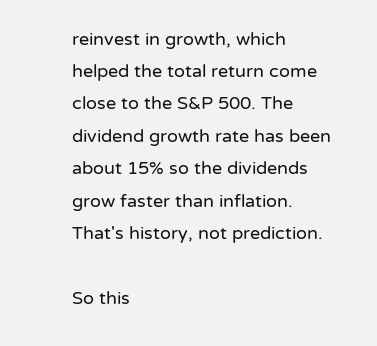reinvest in growth, which helped the total return come close to the S&P 500. The dividend growth rate has been about 15% so the dividends grow faster than inflation. That's history, not prediction.

So this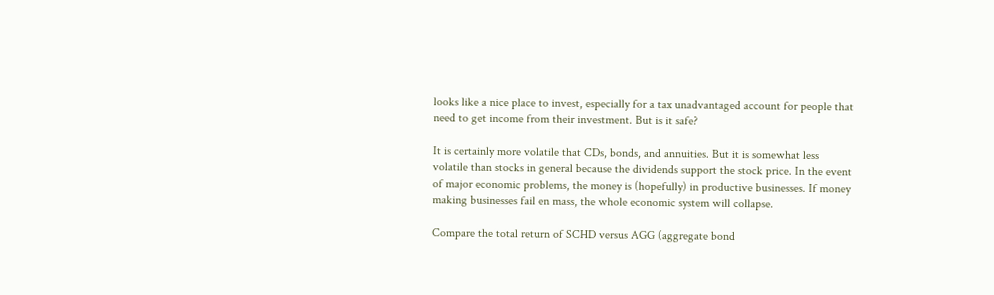looks like a nice place to invest, especially for a tax unadvantaged account for people that need to get income from their investment. But is it safe?

It is certainly more volatile that CDs, bonds, and annuities. But it is somewhat less volatile than stocks in general because the dividends support the stock price. In the event of major economic problems, the money is (hopefully) in productive businesses. If money making businesses fail en mass, the whole economic system will collapse.

Compare the total return of SCHD versus AGG (aggregate bond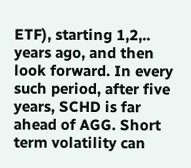ETF), starting 1,2,.. years ago, and then look forward. In every such period, after five years, SCHD is far ahead of AGG. Short term volatility can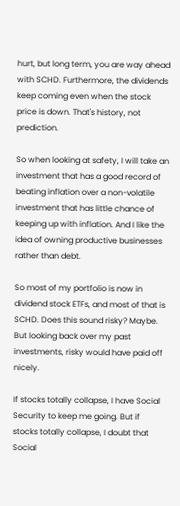hurt, but long term, you are way ahead with SCHD. Furthermore, the dividends keep coming even when the stock price is down. That's history, not prediction.

So when looking at safety, I will take an investment that has a good record of beating inflation over a non-volatile investment that has little chance of keeping up with inflation. And I like the idea of owning productive businesses rather than debt.

So most of my portfolio is now in dividend stock ETFs, and most of that is SCHD. Does this sound risky? Maybe. But looking back over my past investments, risky would have paid off nicely.

If stocks totally collapse, I have Social Security to keep me going. But if stocks totally collapse, I doubt that Social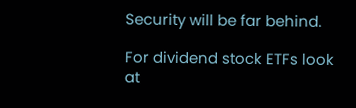Security will be far behind.

For dividend stock ETFs look at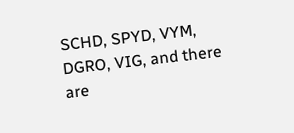SCHD, SPYD, VYM, DGRO, VIG, and there are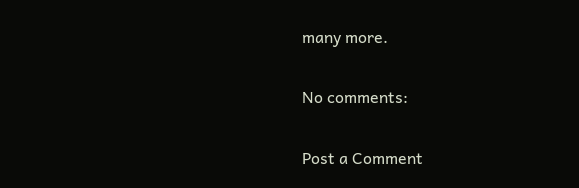many more.

No comments:

Post a Comment